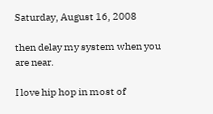Saturday, August 16, 2008

then delay my system when you are near.

I love hip hop in most of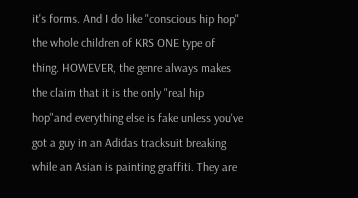it's forms. And I do like "conscious hip hop" the whole children of KRS ONE type of thing. HOWEVER, the genre always makes the claim that it is the only "real hip hop"and everything else is fake unless you've got a guy in an Adidas tracksuit breaking while an Asian is painting graffiti. They are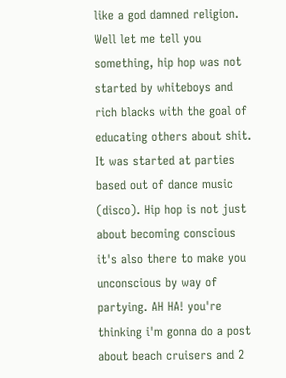like a god damned religion. Well let me tell you something, hip hop was not started by whiteboys and rich blacks with the goal of educating others about shit. It was started at parties based out of dance music (disco). Hip hop is not just about becoming conscious it's also there to make you unconscious by way of partying. AH HA! you're thinking i'm gonna do a post about beach cruisers and 2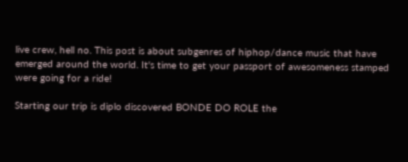live crew, hell no. This post is about subgenres of hiphop/dance music that have emerged around the world. It's time to get your passport of awesomeness stamped were going for a ride!

Starting our trip is diplo discovered BONDE DO ROLE the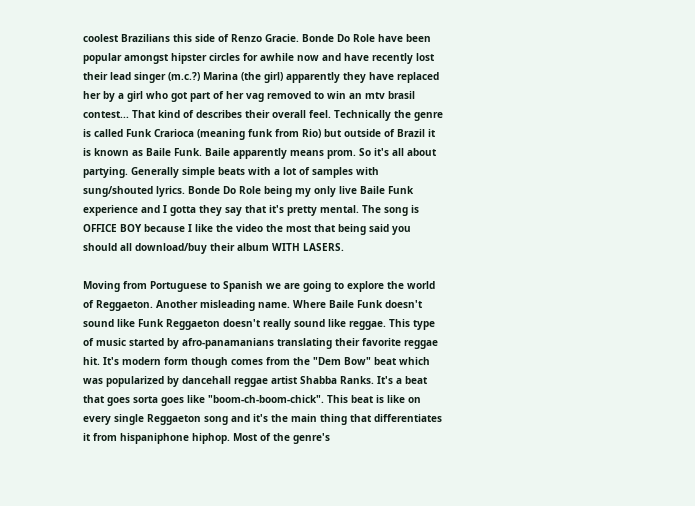coolest Brazilians this side of Renzo Gracie. Bonde Do Role have been popular amongst hipster circles for awhile now and have recently lost their lead singer (m.c.?) Marina (the girl) apparently they have replaced her by a girl who got part of her vag removed to win an mtv brasil contest... That kind of describes their overall feel. Technically the genre is called Funk Crarioca (meaning funk from Rio) but outside of Brazil it is known as Baile Funk. Baile apparently means prom. So it's all about partying. Generally simple beats with a lot of samples with sung/shouted lyrics. Bonde Do Role being my only live Baile Funk experience and I gotta they say that it's pretty mental. The song is OFFICE BOY because I like the video the most that being said you should all download/buy their album WITH LASERS.

Moving from Portuguese to Spanish we are going to explore the world of Reggaeton. Another misleading name. Where Baile Funk doesn't sound like Funk Reggaeton doesn't really sound like reggae. This type of music started by afro-panamanians translating their favorite reggae hit. It's modern form though comes from the "Dem Bow" beat which was popularized by dancehall reggae artist Shabba Ranks. It's a beat that goes sorta goes like "boom-ch-boom-chick". This beat is like on every single Reggaeton song and it's the main thing that differentiates it from hispaniphone hiphop. Most of the genre's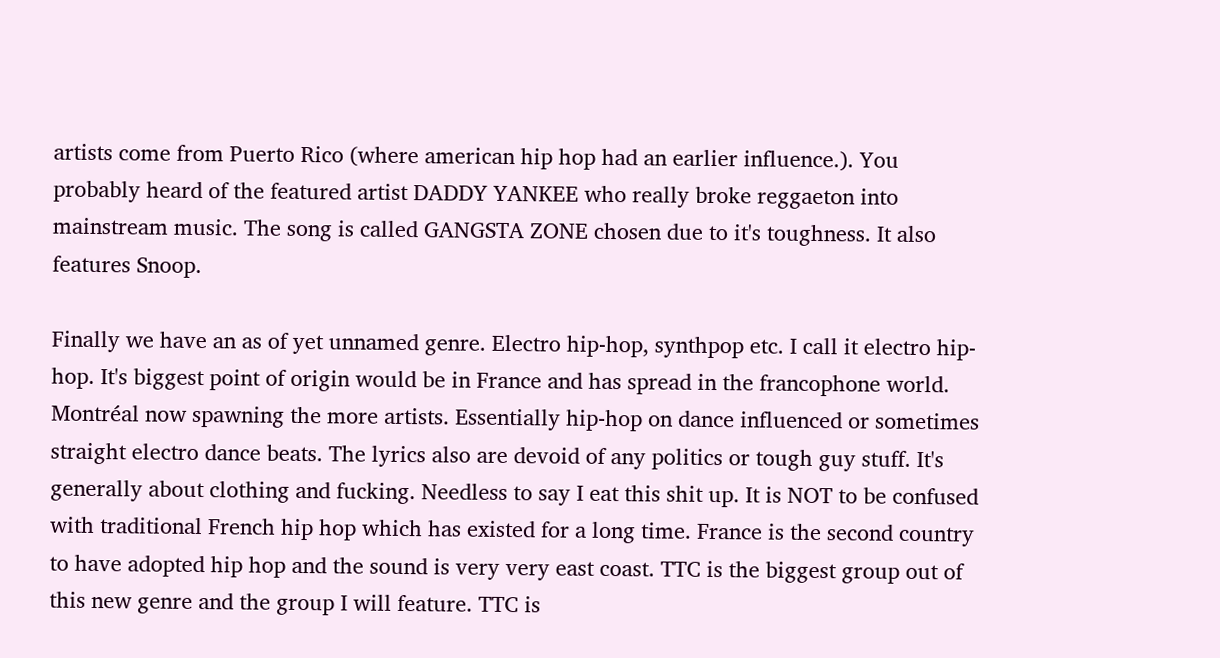artists come from Puerto Rico (where american hip hop had an earlier influence.). You probably heard of the featured artist DADDY YANKEE who really broke reggaeton into mainstream music. The song is called GANGSTA ZONE chosen due to it's toughness. It also features Snoop.

Finally we have an as of yet unnamed genre. Electro hip-hop, synthpop etc. I call it electro hip-hop. It's biggest point of origin would be in France and has spread in the francophone world. Montréal now spawning the more artists. Essentially hip-hop on dance influenced or sometimes straight electro dance beats. The lyrics also are devoid of any politics or tough guy stuff. It's generally about clothing and fucking. Needless to say I eat this shit up. It is NOT to be confused with traditional French hip hop which has existed for a long time. France is the second country to have adopted hip hop and the sound is very very east coast. TTC is the biggest group out of this new genre and the group I will feature. TTC is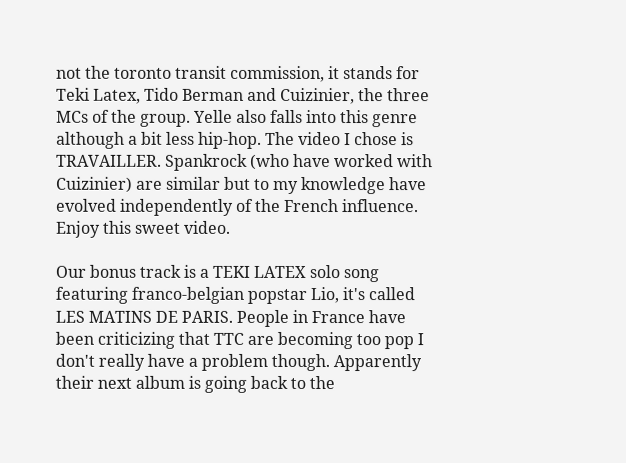not the toronto transit commission, it stands for Teki Latex, Tido Berman and Cuizinier, the three MCs of the group. Yelle also falls into this genre although a bit less hip-hop. The video I chose is TRAVAILLER. Spankrock (who have worked with Cuizinier) are similar but to my knowledge have evolved independently of the French influence. Enjoy this sweet video.

Our bonus track is a TEKI LATEX solo song featuring franco-belgian popstar Lio, it's called LES MATINS DE PARIS. People in France have been criticizing that TTC are becoming too pop I don't really have a problem though. Apparently their next album is going back to the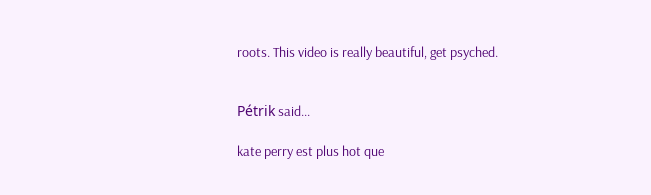roots. This video is really beautiful, get psyched.


Pétrik said...

kate perry est plus hot que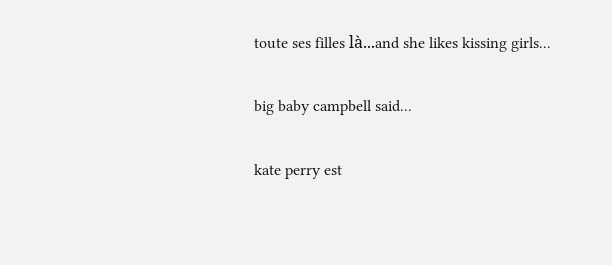toute ses filles là...and she likes kissing girls...

big baby campbell said...

kate perry est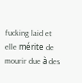fucking laid et elle mérite de mourir due à des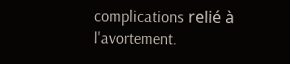complications relié à l'avortement.